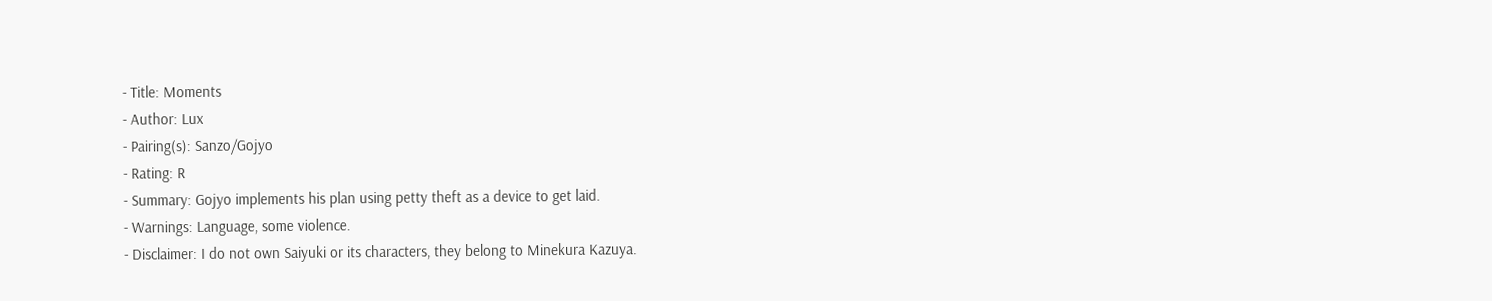- Title: Moments
- Author: Lux
- Pairing(s): Sanzo/Gojyo
- Rating: R
- Summary: Gojyo implements his plan using petty theft as a device to get laid.
- Warnings: Language, some violence.
- Disclaimer: I do not own Saiyuki or its characters, they belong to Minekura Kazuya.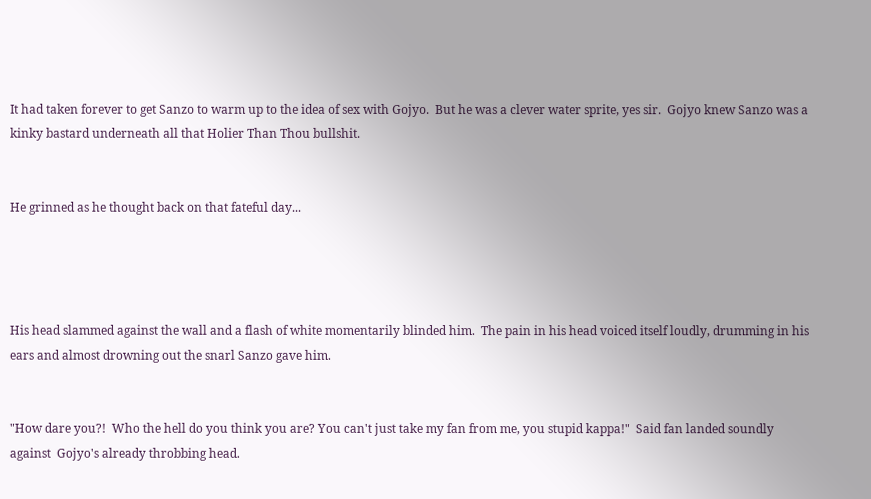It had taken forever to get Sanzo to warm up to the idea of sex with Gojyo.  But he was a clever water sprite, yes sir.  Gojyo knew Sanzo was a kinky bastard underneath all that Holier Than Thou bullshit.


He grinned as he thought back on that fateful day...




His head slammed against the wall and a flash of white momentarily blinded him.  The pain in his head voiced itself loudly, drumming in his ears and almost drowning out the snarl Sanzo gave him.


"How dare you?!  Who the hell do you think you are? You can't just take my fan from me, you stupid kappa!"  Said fan landed soundly against  Gojyo's already throbbing head.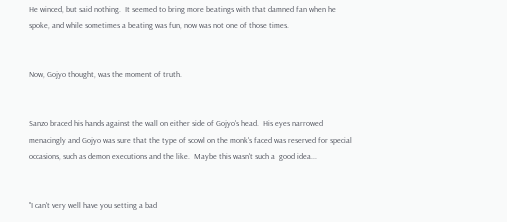He winced, but said nothing.  It seemed to bring more beatings with that damned fan when he spoke, and while sometimes a beating was fun, now was not one of those times.


Now, Gojyo thought, was the moment of truth.


Sanzo braced his hands against the wall on either side of Gojyo's head.  His eyes narrowed menacingly and Gojyo was sure that the type of scowl on the monk's faced was reserved for special occasions, such as demon executions and the like.  Maybe this wasn't such a  good idea...


"I can't very well have you setting a bad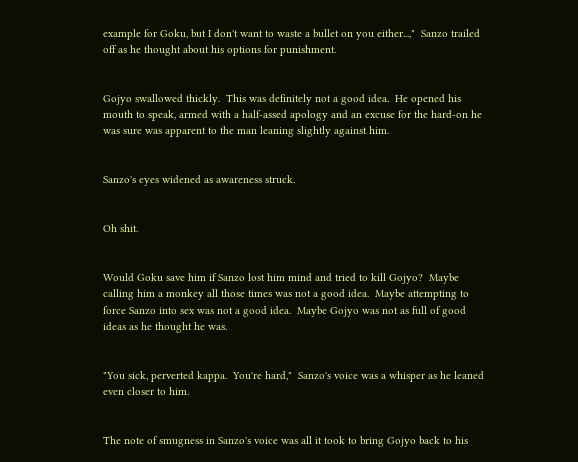example for Goku, but I don't want to waste a bullet on you either...,"  Sanzo trailed off as he thought about his options for punishment.


Gojyo swallowed thickly.  This was definitely not a good idea.  He opened his mouth to speak, armed with a half-assed apology and an excuse for the hard-on he was sure was apparent to the man leaning slightly against him.


Sanzo's eyes widened as awareness struck.


Oh shit.


Would Goku save him if Sanzo lost him mind and tried to kill Gojyo?  Maybe calling him a monkey all those times was not a good idea.  Maybe attempting to force Sanzo into sex was not a good idea.  Maybe Gojyo was not as full of good ideas as he thought he was.


"You sick, perverted kappa.  You're hard,"  Sanzo's voice was a whisper as he leaned even closer to him.


The note of smugness in Sanzo's voice was all it took to bring Gojyo back to his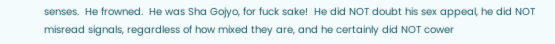senses.  He frowned.  He was Sha Gojyo, for fuck sake!  He did NOT doubt his sex appeal, he did NOT misread signals, regardless of how mixed they are, and he certainly did NOT cower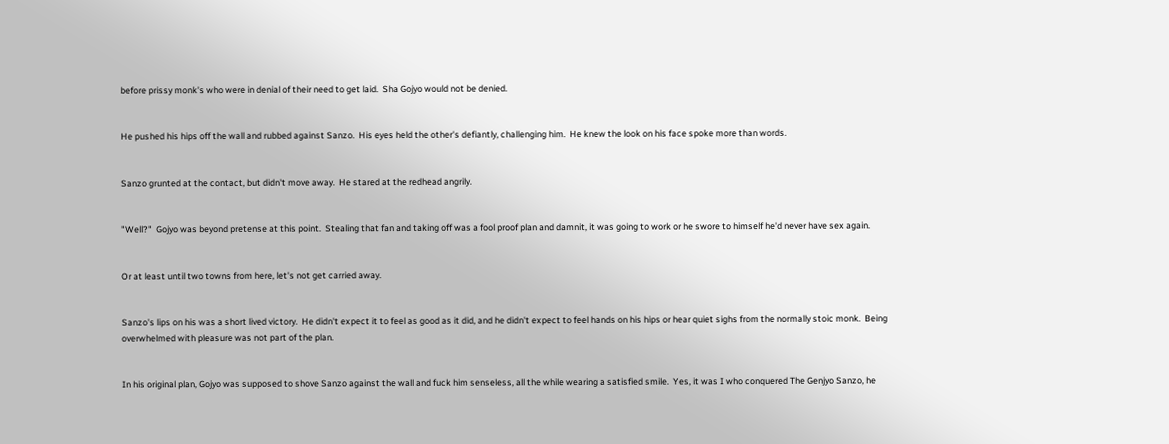before prissy monk's who were in denial of their need to get laid.  Sha Gojyo would not be denied.


He pushed his hips off the wall and rubbed against Sanzo.  His eyes held the other's defiantly, challenging him.  He knew the look on his face spoke more than words.


Sanzo grunted at the contact, but didn't move away.  He stared at the redhead angrily.


"Well?"  Gojyo was beyond pretense at this point.  Stealing that fan and taking off was a fool proof plan and damnit, it was going to work or he swore to himself he'd never have sex again.


Or at least until two towns from here, let's not get carried away.


Sanzo's lips on his was a short lived victory.  He didn't expect it to feel as good as it did, and he didn't expect to feel hands on his hips or hear quiet sighs from the normally stoic monk.  Being overwhelmed with pleasure was not part of the plan.


In his original plan, Gojyo was supposed to shove Sanzo against the wall and fuck him senseless, all the while wearing a satisfied smile.  Yes, it was I who conquered The Genjyo Sanzo, he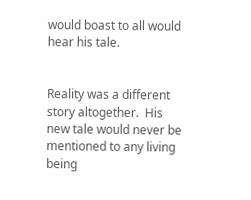would boast to all would hear his tale.


Reality was a different story altogether.  His new tale would never be mentioned to any living being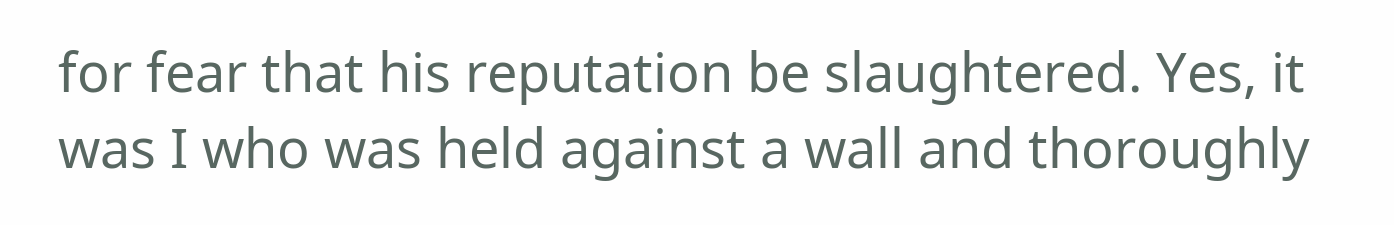for fear that his reputation be slaughtered. Yes, it was I who was held against a wall and thoroughly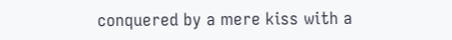conquered by a mere kiss with a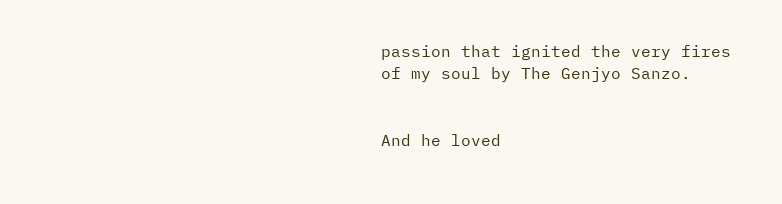passion that ignited the very fires of my soul by The Genjyo Sanzo.


And he loved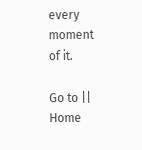every moment of it.

Go to || Home